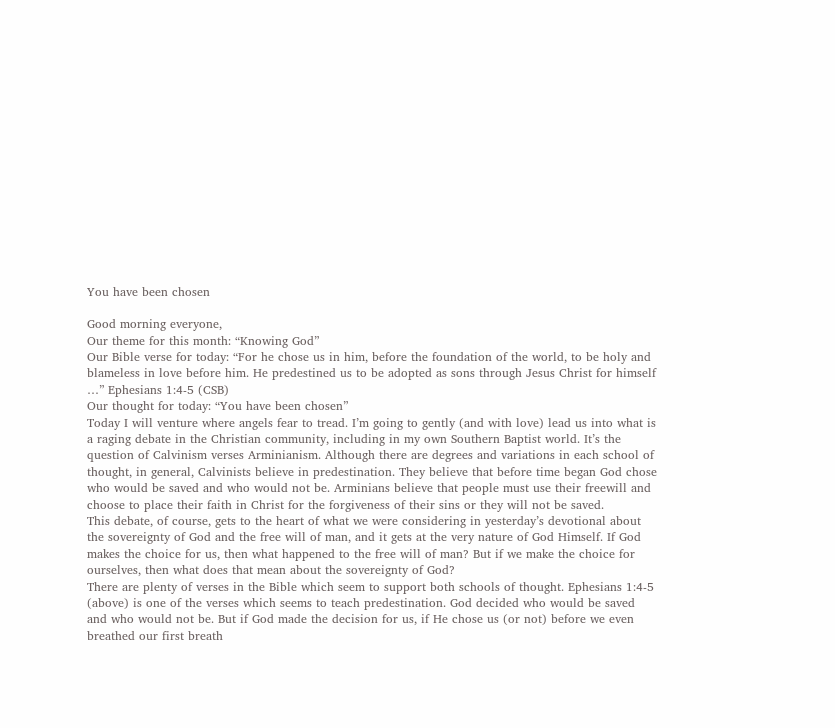You have been chosen

Good morning everyone,
Our theme for this month: “Knowing God”
Our Bible verse for today: “For he chose us in him, before the foundation of the world, to be holy and blameless in love before him. He predestined us to be adopted as sons through Jesus Christ for himself …” Ephesians 1:4-5 (CSB)
Our thought for today: “You have been chosen”
Today I will venture where angels fear to tread. I’m going to gently (and with love) lead us into what is a raging debate in the Christian community, including in my own Southern Baptist world. It’s the question of Calvinism verses Arminianism. Although there are degrees and variations in each school of thought, in general, Calvinists believe in predestination. They believe that before time began God chose who would be saved and who would not be. Arminians believe that people must use their freewill and choose to place their faith in Christ for the forgiveness of their sins or they will not be saved.
This debate, of course, gets to the heart of what we were considering in yesterday’s devotional about the sovereignty of God and the free will of man, and it gets at the very nature of God Himself. If God makes the choice for us, then what happened to the free will of man? But if we make the choice for ourselves, then what does that mean about the sovereignty of God?
There are plenty of verses in the Bible which seem to support both schools of thought. Ephesians 1:4-5 (above) is one of the verses which seems to teach predestination. God decided who would be saved and who would not be. But if God made the decision for us, if He chose us (or not) before we even breathed our first breath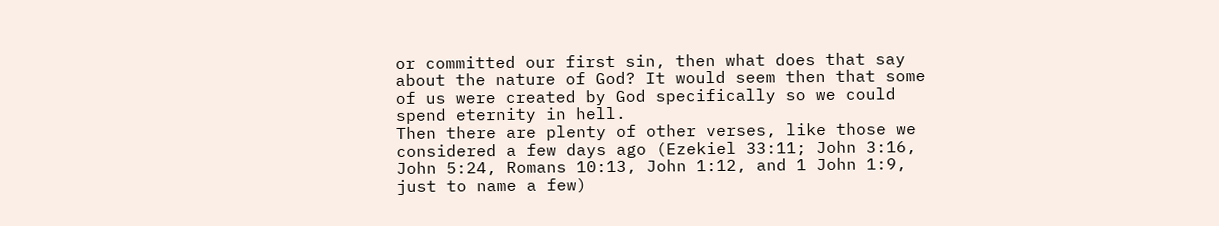or committed our first sin, then what does that say about the nature of God? It would seem then that some of us were created by God specifically so we could spend eternity in hell.
Then there are plenty of other verses, like those we considered a few days ago (Ezekiel 33:11; John 3:16, John 5:24, Romans 10:13, John 1:12, and 1 John 1:9, just to name a few)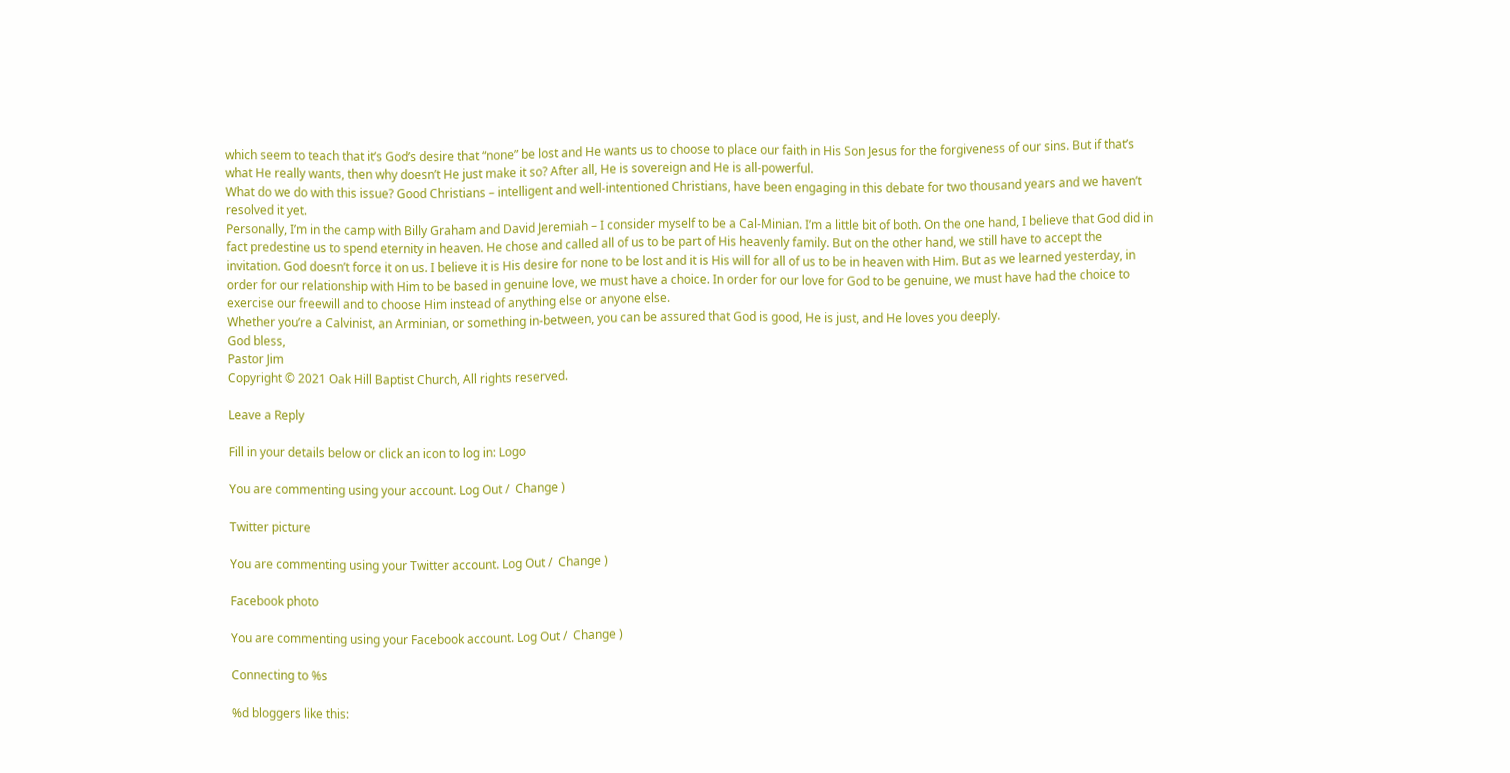which seem to teach that it’s God’s desire that “none” be lost and He wants us to choose to place our faith in His Son Jesus for the forgiveness of our sins. But if that’s what He really wants, then why doesn’t He just make it so? After all, He is sovereign and He is all-powerful.
What do we do with this issue? Good Christians – intelligent and well-intentioned Christians, have been engaging in this debate for two thousand years and we haven’t resolved it yet.
Personally, I’m in the camp with Billy Graham and David Jeremiah – I consider myself to be a Cal-Minian. I’m a little bit of both. On the one hand, I believe that God did in fact predestine us to spend eternity in heaven. He chose and called all of us to be part of His heavenly family. But on the other hand, we still have to accept the invitation. God doesn’t force it on us. I believe it is His desire for none to be lost and it is His will for all of us to be in heaven with Him. But as we learned yesterday, in order for our relationship with Him to be based in genuine love, we must have a choice. In order for our love for God to be genuine, we must have had the choice to exercise our freewill and to choose Him instead of anything else or anyone else.
Whether you’re a Calvinist, an Arminian, or something in-between, you can be assured that God is good, He is just, and He loves you deeply.
God bless,
Pastor Jim
Copyright © 2021 Oak Hill Baptist Church, All rights reserved.

Leave a Reply

Fill in your details below or click an icon to log in: Logo

You are commenting using your account. Log Out /  Change )

Twitter picture

You are commenting using your Twitter account. Log Out /  Change )

Facebook photo

You are commenting using your Facebook account. Log Out /  Change )

Connecting to %s

%d bloggers like this: